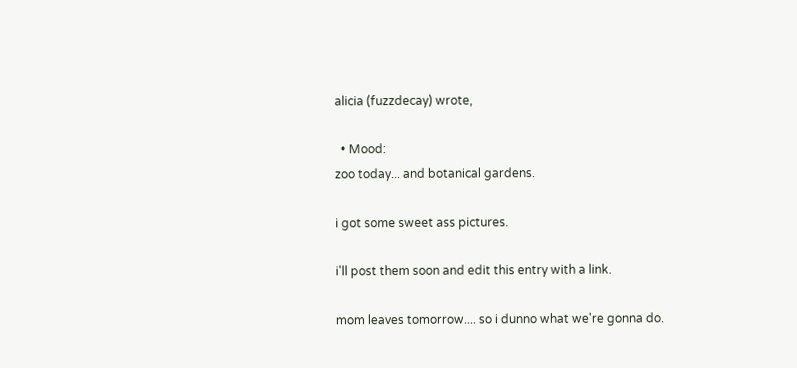alicia (fuzzdecay) wrote,

  • Mood:
zoo today... and botanical gardens.

i got some sweet ass pictures.

i'll post them soon and edit this entry with a link.

mom leaves tomorrow.... so i dunno what we're gonna do.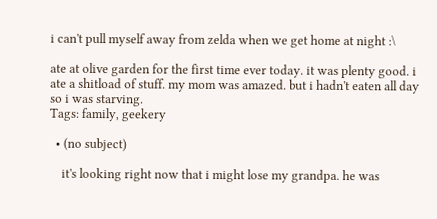i can't pull myself away from zelda when we get home at night :\

ate at olive garden for the first time ever today. it was plenty good. i ate a shitload of stuff. my mom was amazed. but i hadn't eaten all day so i was starving.
Tags: family, geekery

  • (no subject)

    it's looking right now that i might lose my grandpa. he was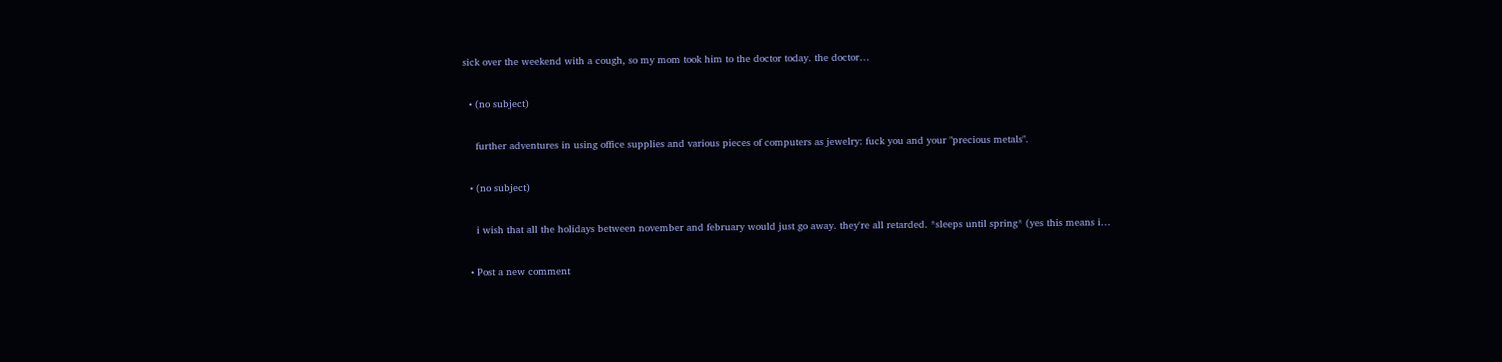sick over the weekend with a cough, so my mom took him to the doctor today. the doctor…

  • (no subject)

    further adventures in using office supplies and various pieces of computers as jewelry: fuck you and your "precious metals".

  • (no subject)

    i wish that all the holidays between november and february would just go away. they're all retarded. *sleeps until spring* (yes this means i…

  • Post a new comment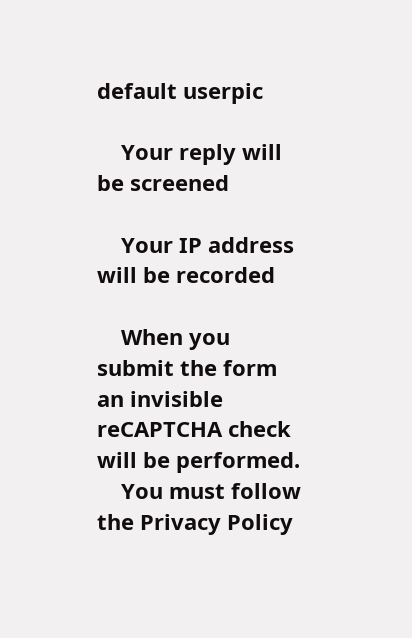default userpic

    Your reply will be screened

    Your IP address will be recorded

    When you submit the form an invisible reCAPTCHA check will be performed.
    You must follow the Privacy Policy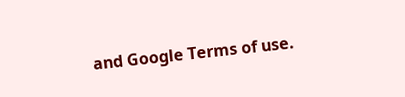and Google Terms of use.